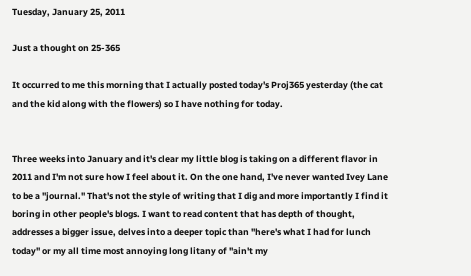Tuesday, January 25, 2011

Just a thought on 25-365

It occurred to me this morning that I actually posted today's Proj365 yesterday (the cat and the kid along with the flowers) so I have nothing for today.


Three weeks into January and it's clear my little blog is taking on a different flavor in 2011 and I'm not sure how I feel about it. On the one hand, I've never wanted Ivey Lane to be a "journal." That's not the style of writing that I dig and more importantly I find it boring in other people's blogs. I want to read content that has depth of thought, addresses a bigger issue, delves into a deeper topic than "here's what I had for lunch today" or my all time most annoying long litany of "ain't my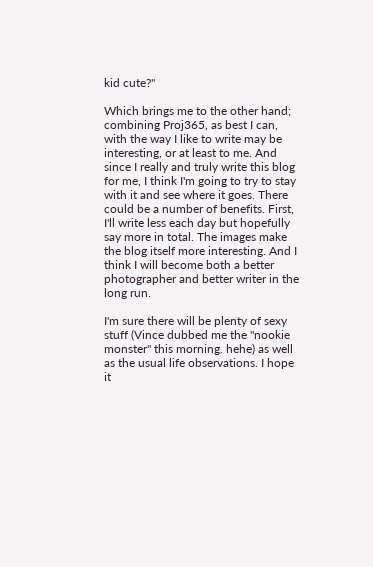kid cute?"

Which brings me to the other hand; combining Proj365, as best I can, with the way I like to write may be interesting, or at least to me. And since I really and truly write this blog for me, I think I'm going to try to stay with it and see where it goes. There could be a number of benefits. First, I'll write less each day but hopefully say more in total. The images make the blog itself more interesting. And I think I will become both a better photographer and better writer in the long run.

I'm sure there will be plenty of sexy stuff (Vince dubbed me the "nookie monster" this morning. hehe) as well as the usual life observations. I hope it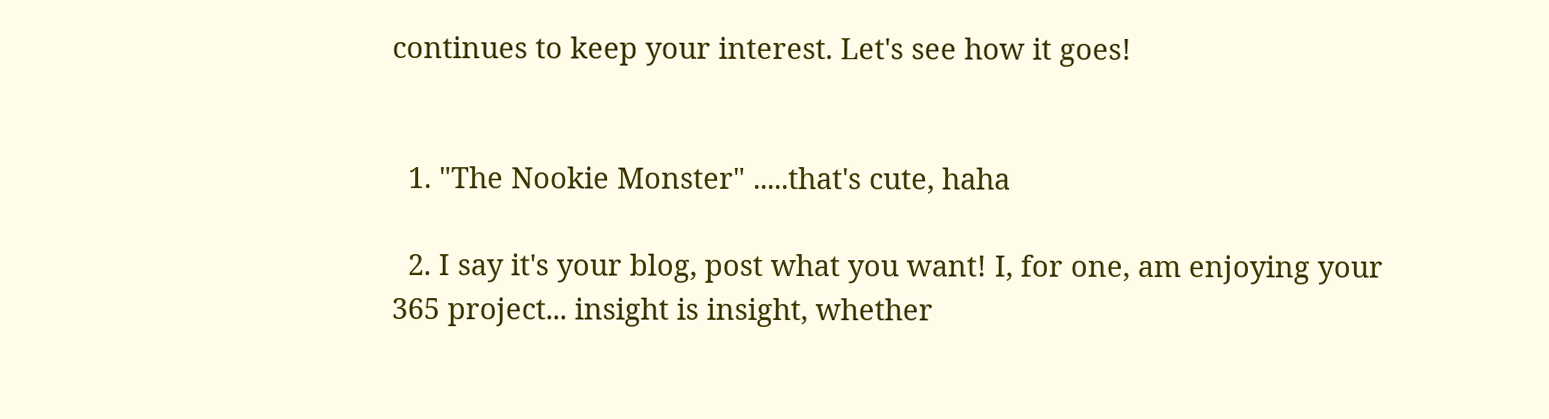continues to keep your interest. Let's see how it goes!


  1. "The Nookie Monster" .....that's cute, haha

  2. I say it's your blog, post what you want! I, for one, am enjoying your 365 project... insight is insight, whether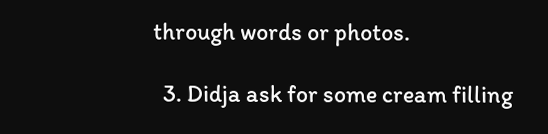through words or photos.

  3. Didja ask for some cream filling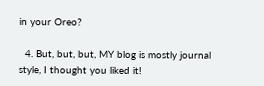in your Oreo?

  4. But, but, but, MY blog is mostly journal style, I thought you liked it!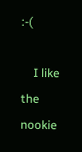:-(

    I like the nookie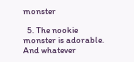monster

  5. The nookie monster is adorable. And whatever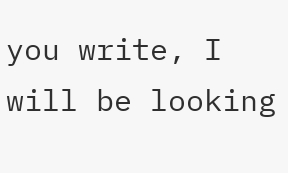you write, I will be looking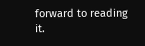forward to reading it.